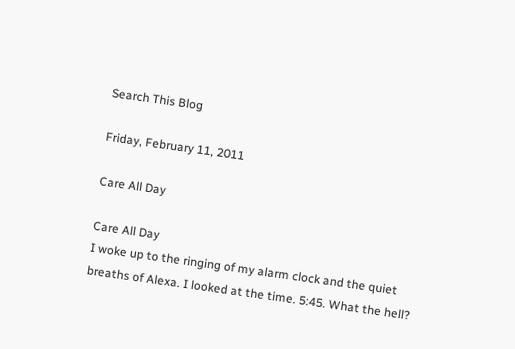Search This Blog

Friday, February 11, 2011

Care All Day

Care All Day
I woke up to the ringing of my alarm clock and the quiet breaths of Alexa. I looked at the time. 5:45. What the hell?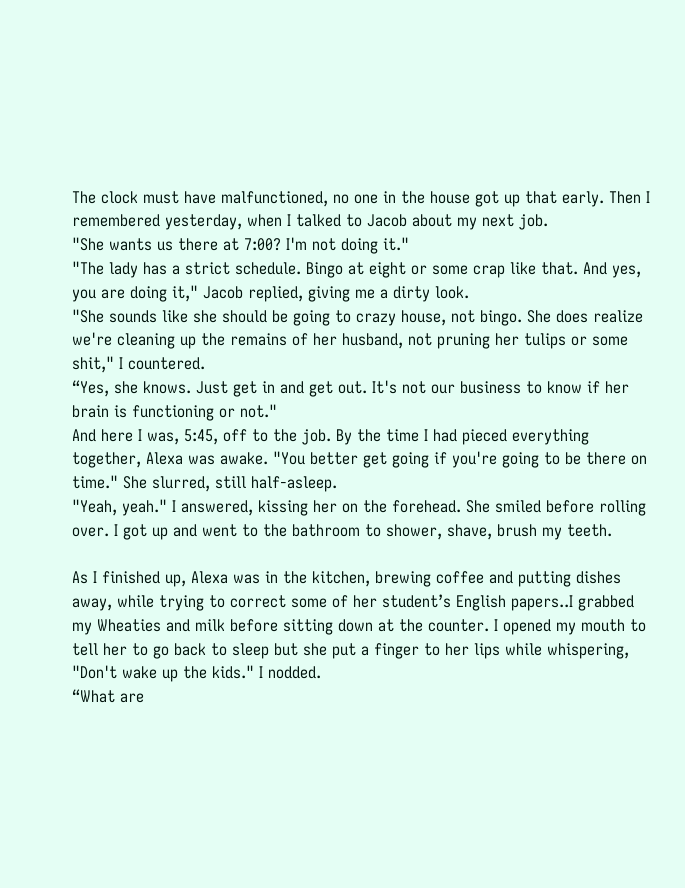The clock must have malfunctioned, no one in the house got up that early. Then I remembered yesterday, when I talked to Jacob about my next job.
"She wants us there at 7:00? I'm not doing it."
"The lady has a strict schedule. Bingo at eight or some crap like that. And yes, you are doing it," Jacob replied, giving me a dirty look.
"She sounds like she should be going to crazy house, not bingo. She does realize we're cleaning up the remains of her husband, not pruning her tulips or some shit," I countered.
“Yes, she knows. Just get in and get out. It's not our business to know if her brain is functioning or not."
And here I was, 5:45, off to the job. By the time I had pieced everything together, Alexa was awake. "You better get going if you're going to be there on time." She slurred, still half-asleep.
"Yeah, yeah." I answered, kissing her on the forehead. She smiled before rolling over. I got up and went to the bathroom to shower, shave, brush my teeth.

As I finished up, Alexa was in the kitchen, brewing coffee and putting dishes away, while trying to correct some of her student’s English papers..I grabbed my Wheaties and milk before sitting down at the counter. I opened my mouth to tell her to go back to sleep but she put a finger to her lips while whispering, "Don't wake up the kids." I nodded.
“What are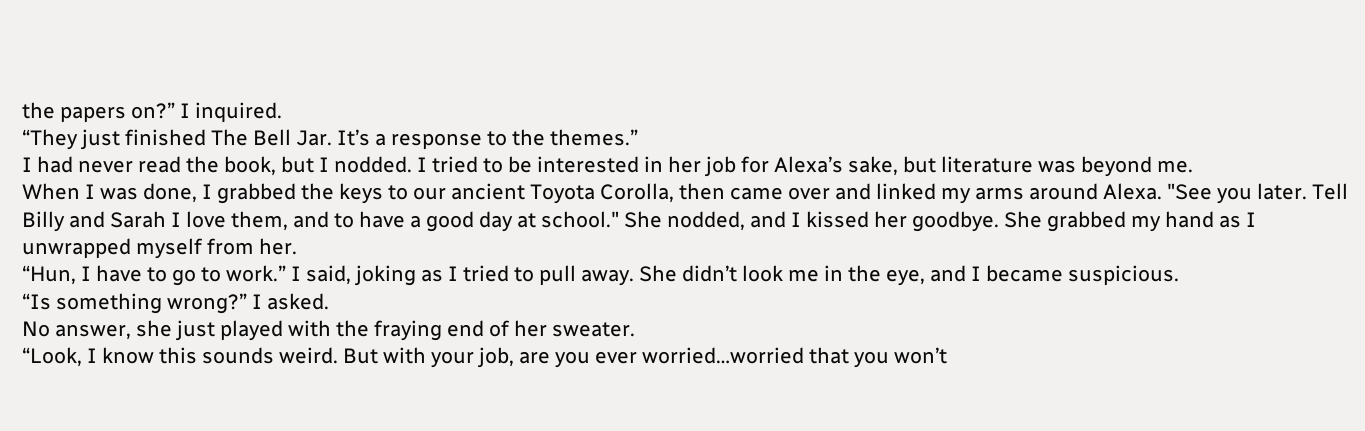the papers on?” I inquired.
“They just finished The Bell Jar. It’s a response to the themes.”
I had never read the book, but I nodded. I tried to be interested in her job for Alexa’s sake, but literature was beyond me.
When I was done, I grabbed the keys to our ancient Toyota Corolla, then came over and linked my arms around Alexa. "See you later. Tell Billy and Sarah I love them, and to have a good day at school." She nodded, and I kissed her goodbye. She grabbed my hand as I unwrapped myself from her.
“Hun, I have to go to work.” I said, joking as I tried to pull away. She didn’t look me in the eye, and I became suspicious.
“Is something wrong?” I asked.
No answer, she just played with the fraying end of her sweater.
“Look, I know this sounds weird. But with your job, are you ever worried…worried that you won’t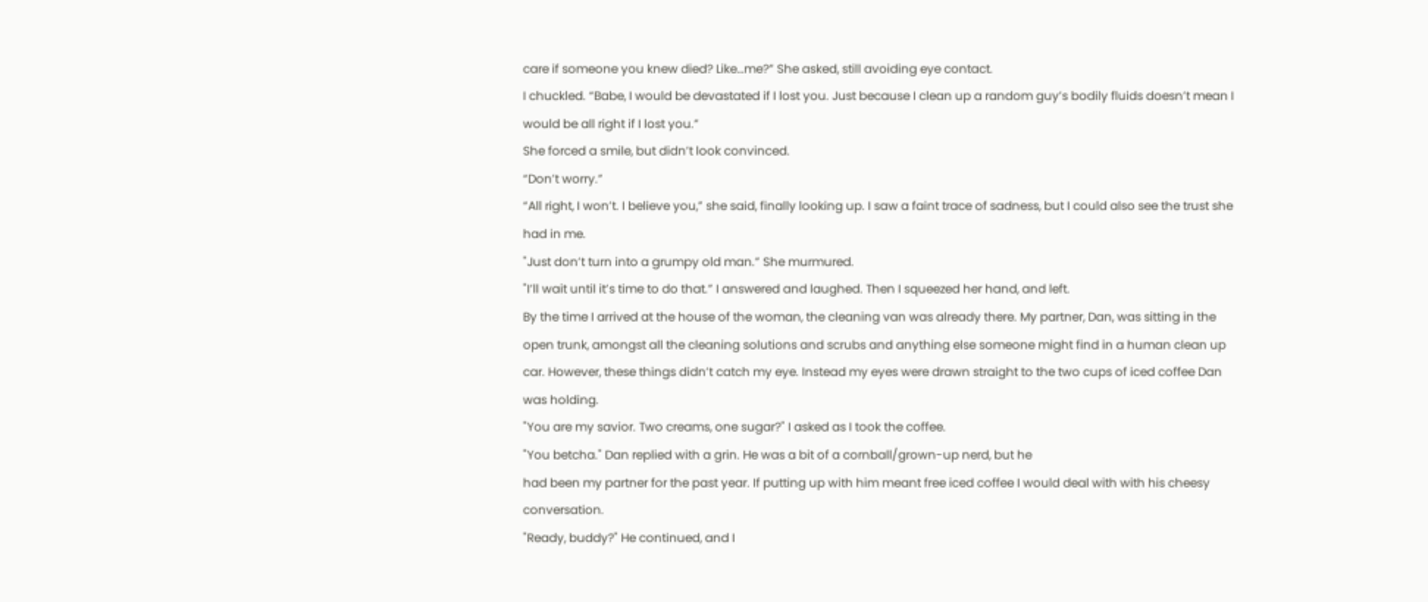care if someone you knew died? Like…me?” She asked, still avoiding eye contact.
I chuckled. “Babe, I would be devastated if I lost you. Just because I clean up a random guy’s bodily fluids doesn’t mean I would be all right if I lost you.”
She forced a smile, but didn’t look convinced.
“Don’t worry.”
“All right, I won’t. I believe you,” she said, finally looking up. I saw a faint trace of sadness, but I could also see the trust she had in me.
"Just don’t turn into a grumpy old man.” She murmured.
"I’ll wait until it’s time to do that.” I answered and laughed. Then I squeezed her hand, and left.
By the time I arrived at the house of the woman, the cleaning van was already there. My partner, Dan, was sitting in the open trunk, amongst all the cleaning solutions and scrubs and anything else someone might find in a human clean up car. However, these things didn’t catch my eye. Instead my eyes were drawn straight to the two cups of iced coffee Dan was holding.
"You are my savior. Two creams, one sugar?" I asked as I took the coffee.
"You betcha." Dan replied with a grin. He was a bit of a cornball/grown-up nerd, but he
had been my partner for the past year. If putting up with him meant free iced coffee I would deal with with his cheesy conversation.
"Ready, buddy?" He continued, and I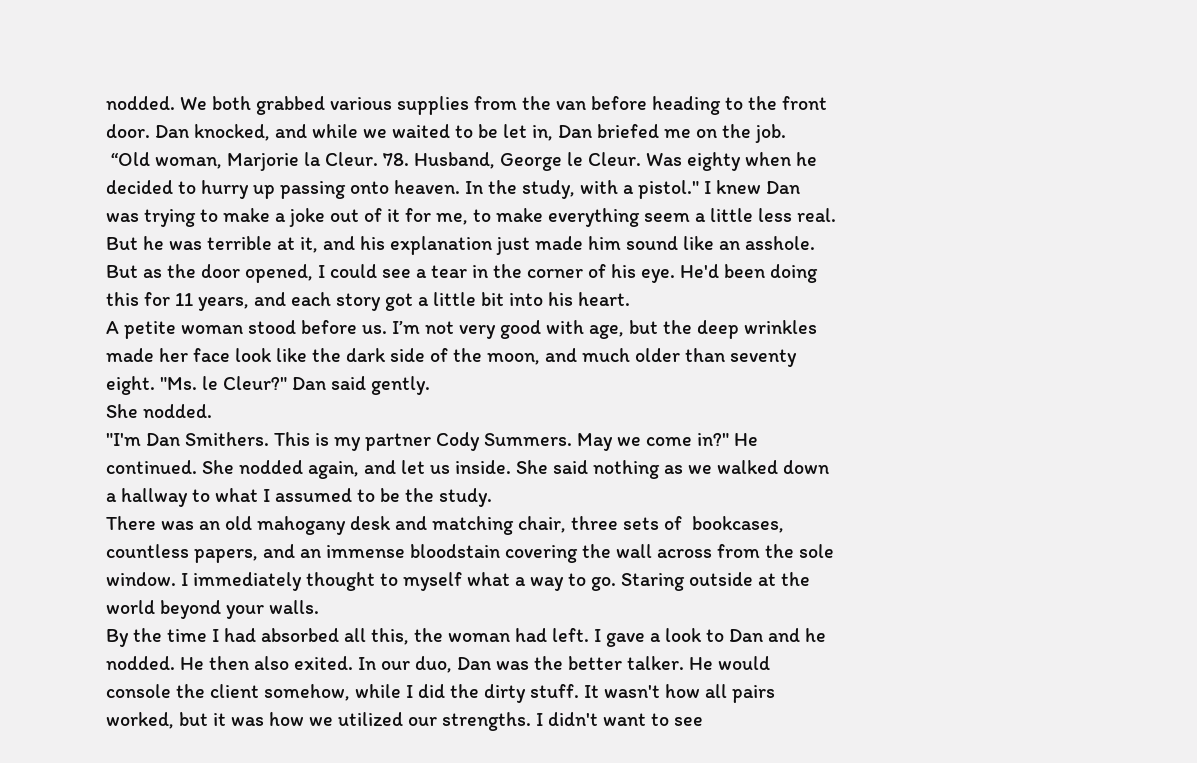nodded. We both grabbed various supplies from the van before heading to the front door. Dan knocked, and while we waited to be let in, Dan briefed me on the job.
 “Old woman, Marjorie la Cleur. 78. Husband, George le Cleur. Was eighty when he decided to hurry up passing onto heaven. In the study, with a pistol." I knew Dan was trying to make a joke out of it for me, to make everything seem a little less real. But he was terrible at it, and his explanation just made him sound like an asshole. But as the door opened, I could see a tear in the corner of his eye. He'd been doing this for 11 years, and each story got a little bit into his heart.
A petite woman stood before us. I’m not very good with age, but the deep wrinkles made her face look like the dark side of the moon, and much older than seventy eight. "Ms. le Cleur?" Dan said gently.
She nodded.
"I'm Dan Smithers. This is my partner Cody Summers. May we come in?" He continued. She nodded again, and let us inside. She said nothing as we walked down a hallway to what I assumed to be the study.
There was an old mahogany desk and matching chair, three sets of  bookcases, countless papers, and an immense bloodstain covering the wall across from the sole window. I immediately thought to myself what a way to go. Staring outside at the world beyond your walls.
By the time I had absorbed all this, the woman had left. I gave a look to Dan and he nodded. He then also exited. In our duo, Dan was the better talker. He would console the client somehow, while I did the dirty stuff. It wasn't how all pairs worked, but it was how we utilized our strengths. I didn't want to see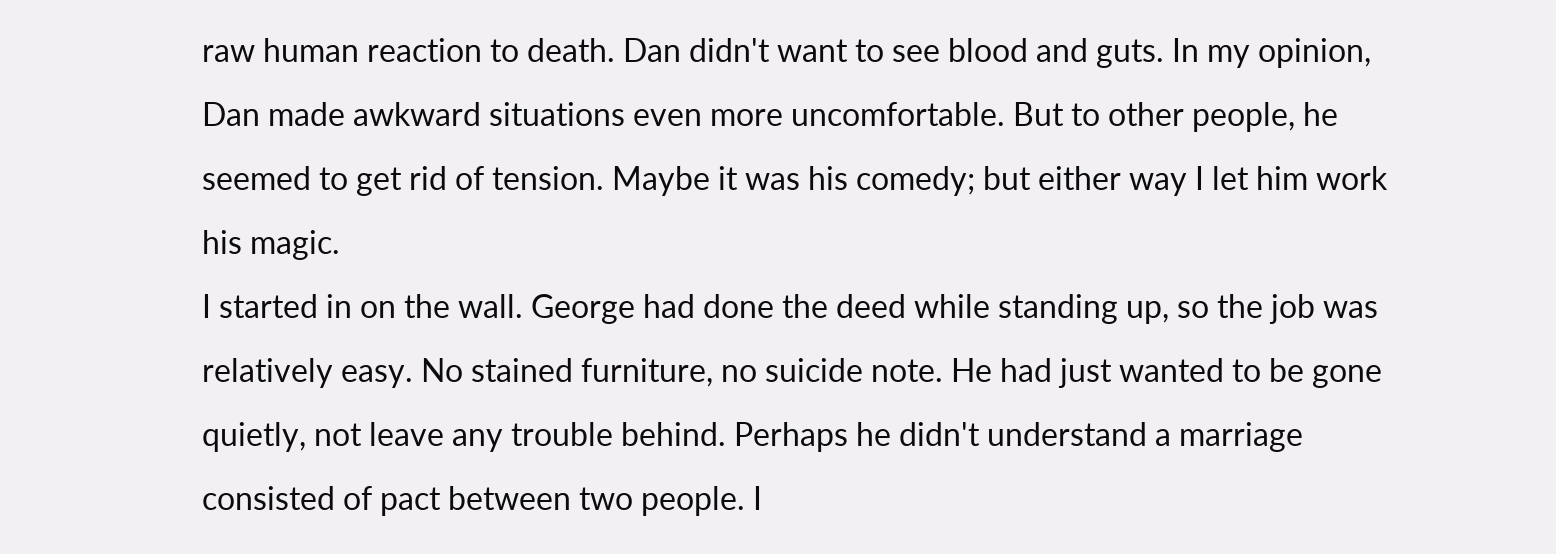raw human reaction to death. Dan didn't want to see blood and guts. In my opinion, Dan made awkward situations even more uncomfortable. But to other people, he seemed to get rid of tension. Maybe it was his comedy; but either way I let him work his magic.
I started in on the wall. George had done the deed while standing up, so the job was relatively easy. No stained furniture, no suicide note. He had just wanted to be gone quietly, not leave any trouble behind. Perhaps he didn't understand a marriage consisted of pact between two people. I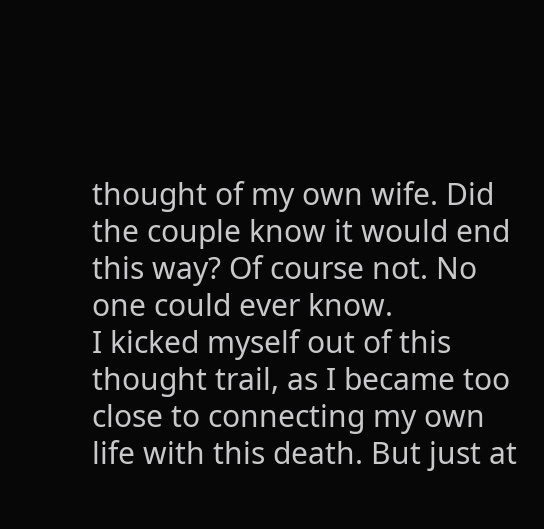thought of my own wife. Did the couple know it would end this way? Of course not. No one could ever know.
I kicked myself out of this thought trail, as I became too close to connecting my own life with this death. But just at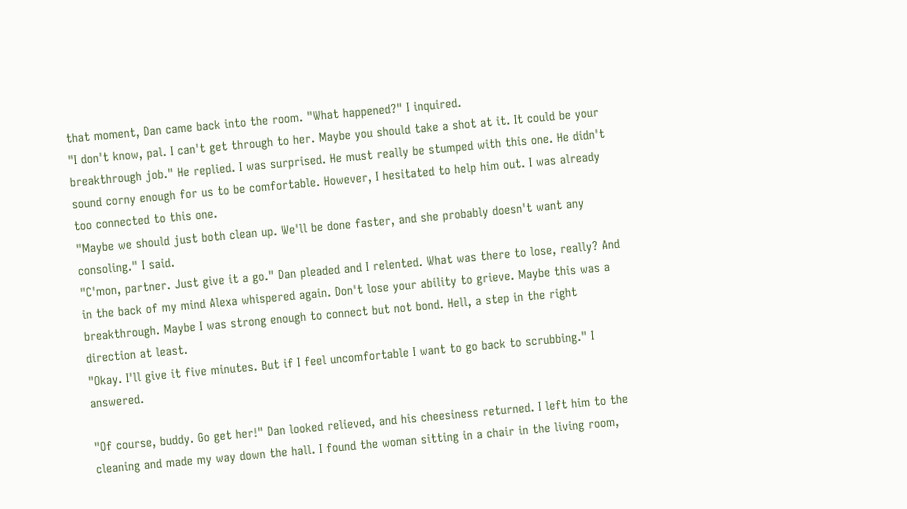that moment, Dan came back into the room. "What happened?" I inquired.
"I don't know, pal. I can't get through to her. Maybe you should take a shot at it. It could be your breakthrough job." He replied. I was surprised. He must really be stumped with this one. He didn't sound corny enough for us to be comfortable. However, I hesitated to help him out. I was already too connected to this one.
"Maybe we should just both clean up. We'll be done faster, and she probably doesn't want any consoling." I said.
"C'mon, partner. Just give it a go." Dan pleaded and I relented. What was there to lose, really? And in the back of my mind Alexa whispered again. Don't lose your ability to grieve. Maybe this was a breakthrough. Maybe I was strong enough to connect but not bond. Hell, a step in the right direction at least.
"Okay. I'll give it five minutes. But if I feel uncomfortable I want to go back to scrubbing." I answered.

"Of course, buddy. Go get her!" Dan looked relieved, and his cheesiness returned. I left him to the cleaning and made my way down the hall. I found the woman sitting in a chair in the living room,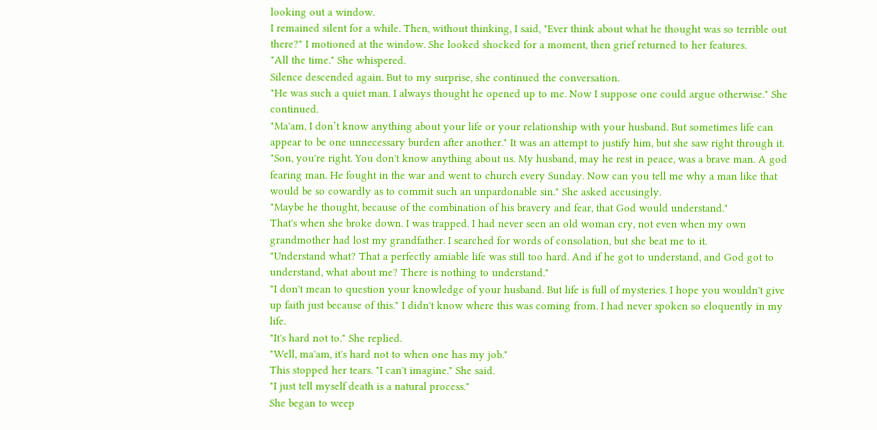looking out a window.
I remained silent for a while. Then, without thinking, I said, "Ever think about what he thought was so terrible out there?" I motioned at the window. She looked shocked for a moment, then grief returned to her features.
"All the time." She whispered.
Silence descended again. But to my surprise, she continued the conversation.
"He was such a quiet man. I always thought he opened up to me. Now I suppose one could argue otherwise." She continued.
"Ma'am, I don’t know anything about your life or your relationship with your husband. But sometimes life can appear to be one unnecessary burden after another." It was an attempt to justify him, but she saw right through it.
"Son, you're right. You don't know anything about us. My husband, may he rest in peace, was a brave man. A god fearing man. He fought in the war and went to church every Sunday. Now can you tell me why a man like that would be so cowardly as to commit such an unpardonable sin." She asked accusingly.
"Maybe he thought, because of the combination of his bravery and fear, that God would understand."
That's when she broke down. I was trapped. I had never seen an old woman cry, not even when my own grandmother had lost my grandfather. I searched for words of consolation, but she beat me to it.
"Understand what? That a perfectly amiable life was still too hard. And if he got to understand, and God got to understand, what about me? There is nothing to understand."
"I don't mean to question your knowledge of your husband. But life is full of mysteries. I hope you wouldn't give up faith just because of this." I didn't know where this was coming from. I had never spoken so eloquently in my life.
"It's hard not to." She replied.
"Well, ma'am, it's hard not to when one has my job."
This stopped her tears. "I can't imagine." She said.
"I just tell myself death is a natural process."
She began to weep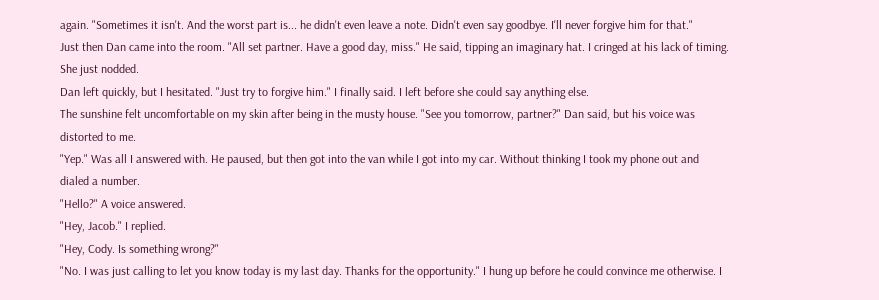again. "Sometimes it isn't. And the worst part is... he didn't even leave a note. Didn't even say goodbye. I'll never forgive him for that."
Just then Dan came into the room. "All set partner. Have a good day, miss." He said, tipping an imaginary hat. I cringed at his lack of timing. She just nodded.
Dan left quickly, but I hesitated. "Just try to forgive him." I finally said. I left before she could say anything else.
The sunshine felt uncomfortable on my skin after being in the musty house. "See you tomorrow, partner?" Dan said, but his voice was distorted to me.
"Yep." Was all I answered with. He paused, but then got into the van while I got into my car. Without thinking I took my phone out and dialed a number.
"Hello?" A voice answered.
"Hey, Jacob." I replied.
"Hey, Cody. Is something wrong?"
"No. I was just calling to let you know today is my last day. Thanks for the opportunity." I hung up before he could convince me otherwise. I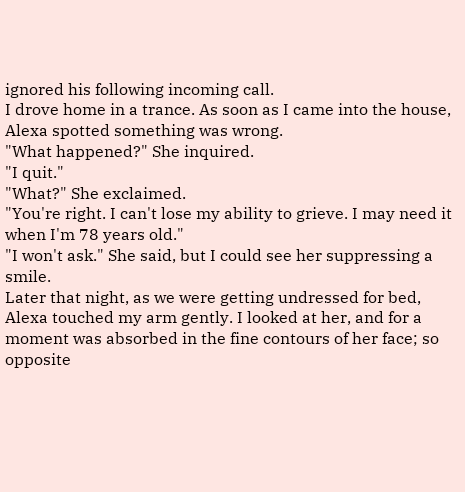ignored his following incoming call.
I drove home in a trance. As soon as I came into the house, Alexa spotted something was wrong.
"What happened?" She inquired.
"I quit."
"What?" She exclaimed.
"You're right. I can't lose my ability to grieve. I may need it when I'm 78 years old."
"I won't ask." She said, but I could see her suppressing a smile.
Later that night, as we were getting undressed for bed, Alexa touched my arm gently. I looked at her, and for a moment was absorbed in the fine contours of her face; so opposite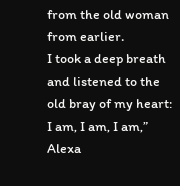from the old woman from earlier.
I took a deep breath and listened to the old bray of my heart:  I am, I am, I am,” Alexa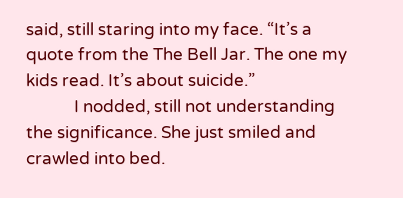said, still staring into my face. “It’s a quote from the The Bell Jar. The one my kids read. It’s about suicide.”
            I nodded, still not understanding the significance. She just smiled and crawled into bed.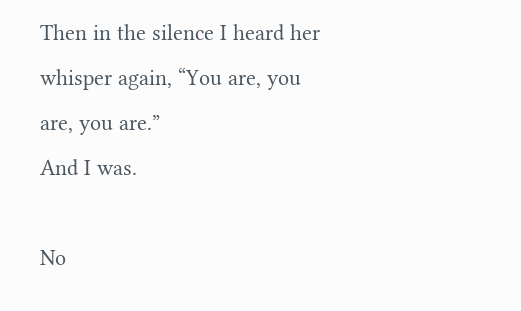Then in the silence I heard her whisper again, “You are, you are, you are.”
And I was.

No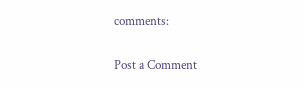comments:

Post a Comment